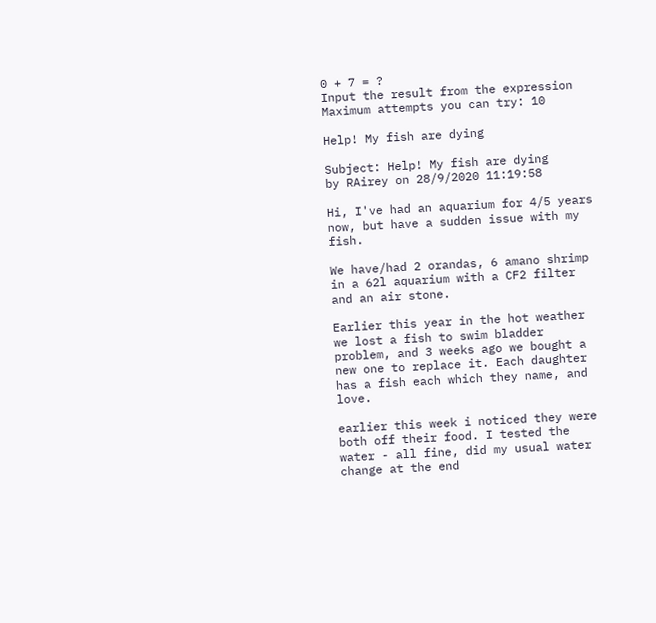0 + 7 = ?
Input the result from the expression
Maximum attempts you can try: 10

Help! My fish are dying

Subject: Help! My fish are dying
by RAirey on 28/9/2020 11:19:58

Hi, I've had an aquarium for 4/5 years now, but have a sudden issue with my fish.

We have/had 2 orandas, 6 amano shrimp in a 62l aquarium with a CF2 filter and an air stone.

Earlier this year in the hot weather we lost a fish to swim bladder problem, and 3 weeks ago we bought a new one to replace it. Each daughter has a fish each which they name, and love.

earlier this week i noticed they were both off their food. I tested the water - all fine, did my usual water change at the end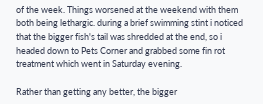of the week. Things worsened at the weekend with them both being lethargic. during a brief swimming stint i noticed that the bigger fish's tail was shredded at the end, so i headed down to Pets Corner and grabbed some fin rot treatment which went in Saturday evening.

Rather than getting any better, the bigger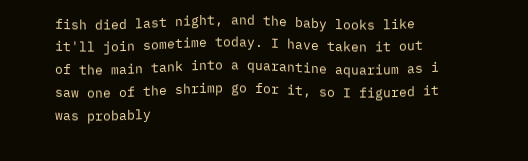fish died last night, and the baby looks like it'll join sometime today. I have taken it out of the main tank into a quarantine aquarium as i saw one of the shrimp go for it, so I figured it was probably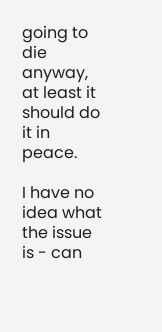going to die anyway, at least it should do it in peace.

I have no idea what the issue is - can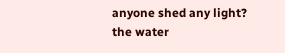anyone shed any light? the water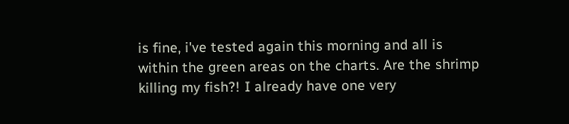is fine, i've tested again this morning and all is within the green areas on the charts. Are the shrimp killing my fish?! I already have one very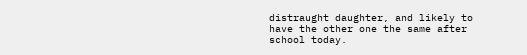distraught daughter, and likely to have the other one the same after school today.